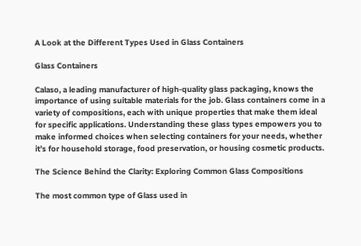A Look at the Different Types Used in Glass Containers

Glass Containers

Calaso, a leading manufacturer of high-quality glass packaging, knows the importance of using suitable materials for the job. Glass containers come in a variety of compositions, each with unique properties that make them ideal for specific applications. Understanding these glass types empowers you to make informed choices when selecting containers for your needs, whether it’s for household storage, food preservation, or housing cosmetic products.

The Science Behind the Clarity: Exploring Common Glass Compositions

The most common type of Glass used in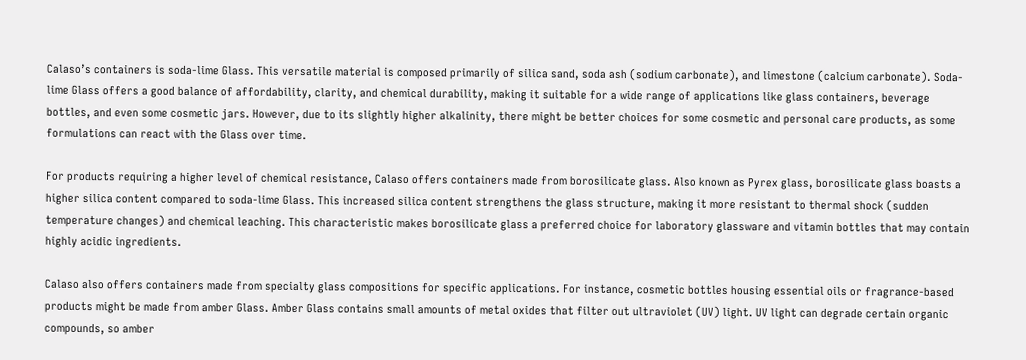Calaso’s containers is soda-lime Glass. This versatile material is composed primarily of silica sand, soda ash (sodium carbonate), and limestone (calcium carbonate). Soda-lime Glass offers a good balance of affordability, clarity, and chemical durability, making it suitable for a wide range of applications like glass containers, beverage bottles, and even some cosmetic jars. However, due to its slightly higher alkalinity, there might be better choices for some cosmetic and personal care products, as some formulations can react with the Glass over time.

For products requiring a higher level of chemical resistance, Calaso offers containers made from borosilicate glass. Also known as Pyrex glass, borosilicate glass boasts a higher silica content compared to soda-lime Glass. This increased silica content strengthens the glass structure, making it more resistant to thermal shock (sudden temperature changes) and chemical leaching. This characteristic makes borosilicate glass a preferred choice for laboratory glassware and vitamin bottles that may contain highly acidic ingredients.

Calaso also offers containers made from specialty glass compositions for specific applications. For instance, cosmetic bottles housing essential oils or fragrance-based products might be made from amber Glass. Amber Glass contains small amounts of metal oxides that filter out ultraviolet (UV) light. UV light can degrade certain organic compounds, so amber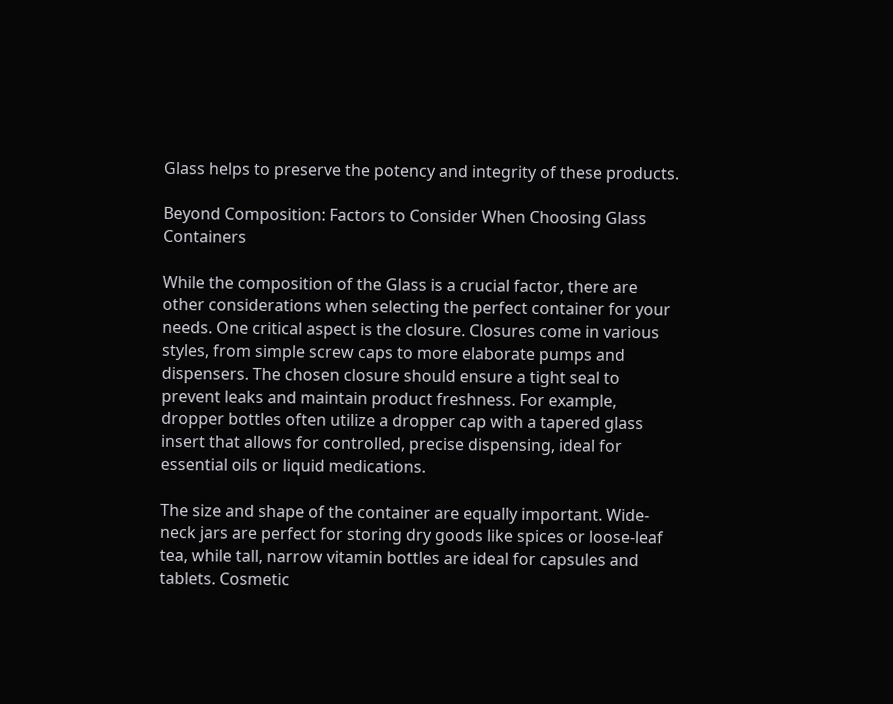Glass helps to preserve the potency and integrity of these products.

Beyond Composition: Factors to Consider When Choosing Glass Containers

While the composition of the Glass is a crucial factor, there are other considerations when selecting the perfect container for your needs. One critical aspect is the closure. Closures come in various styles, from simple screw caps to more elaborate pumps and dispensers. The chosen closure should ensure a tight seal to prevent leaks and maintain product freshness. For example, dropper bottles often utilize a dropper cap with a tapered glass insert that allows for controlled, precise dispensing, ideal for essential oils or liquid medications.

The size and shape of the container are equally important. Wide-neck jars are perfect for storing dry goods like spices or loose-leaf tea, while tall, narrow vitamin bottles are ideal for capsules and tablets. Cosmetic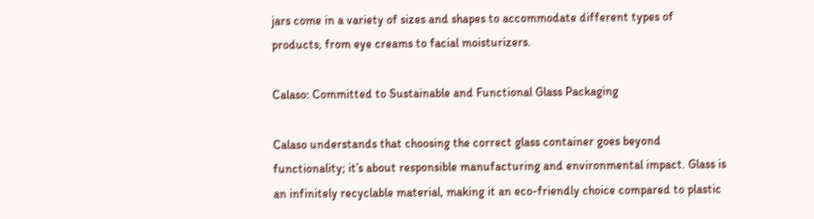jars come in a variety of sizes and shapes to accommodate different types of products, from eye creams to facial moisturizers.

Calaso: Committed to Sustainable and Functional Glass Packaging

Calaso understands that choosing the correct glass container goes beyond functionality; it’s about responsible manufacturing and environmental impact. Glass is an infinitely recyclable material, making it an eco-friendly choice compared to plastic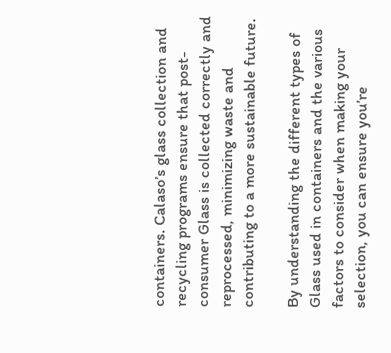containers. Calaso’s glass collection and recycling programs ensure that post-consumer Glass is collected correctly and reprocessed, minimizing waste and contributing to a more sustainable future.

By understanding the different types of Glass used in containers and the various factors to consider when making your selection, you can ensure you’re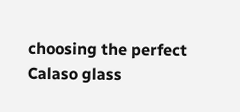choosing the perfect Calaso glass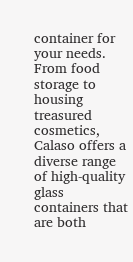container for your needs. From food storage to housing treasured cosmetics, Calaso offers a diverse range of high-quality glass containers that are both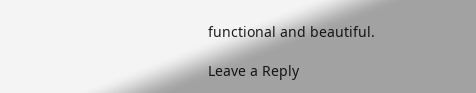functional and beautiful.

Leave a Reply